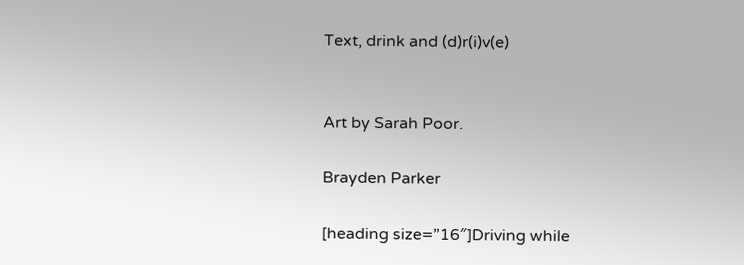Text, drink and (d)r(i)v(e)


Art by Sarah Poor.

Brayden Parker

[heading size=”16″]Driving while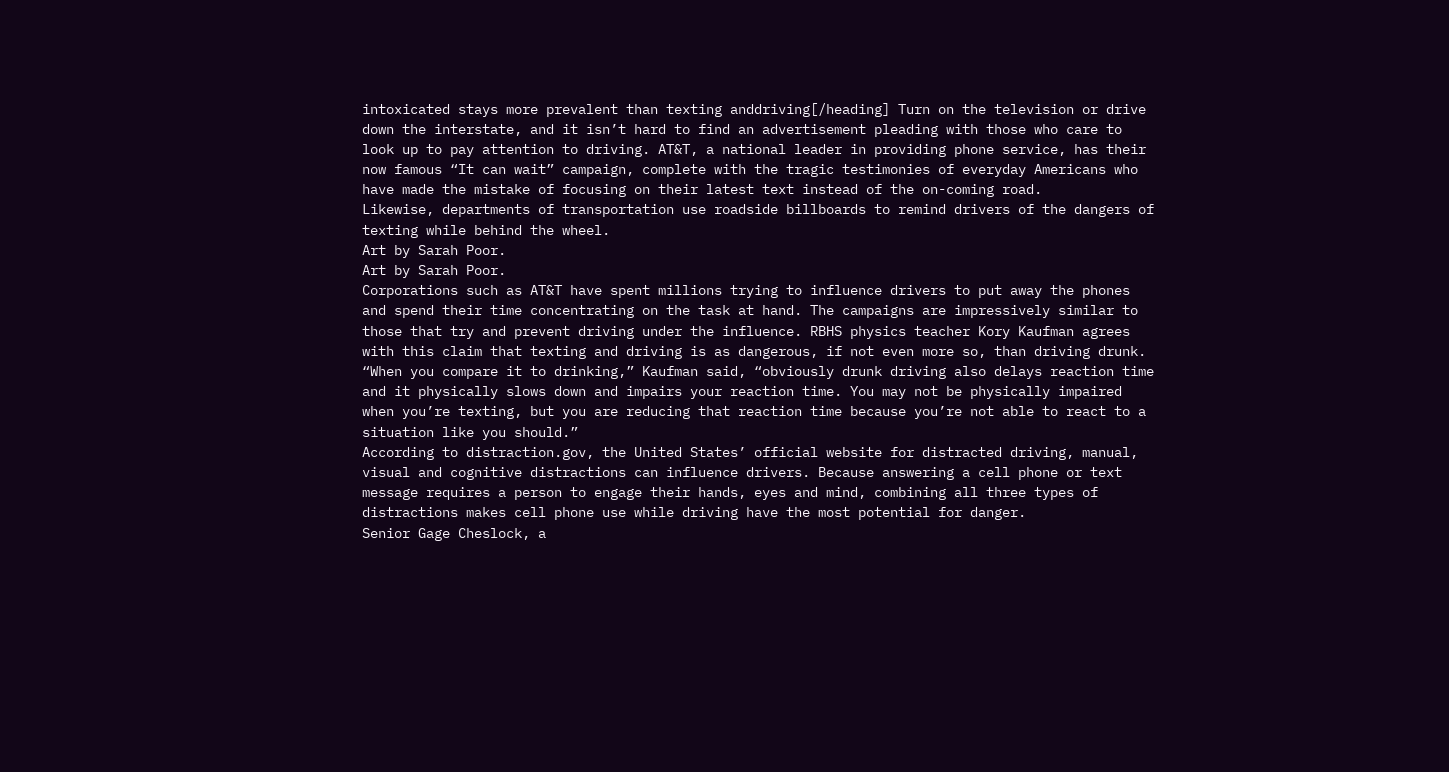intoxicated stays more prevalent than texting anddriving[/heading] Turn on the television or drive down the interstate, and it isn’t hard to find an advertisement pleading with those who care to look up to pay attention to driving. AT&T, a national leader in providing phone service, has their now famous “It can wait” campaign, complete with the tragic testimonies of everyday Americans who have made the mistake of focusing on their latest text instead of the on-coming road.
Likewise, departments of transportation use roadside billboards to remind drivers of the dangers of texting while behind the wheel.
Art by Sarah Poor.
Art by Sarah Poor.
Corporations such as AT&T have spent millions trying to influence drivers to put away the phones and spend their time concentrating on the task at hand. The campaigns are impressively similar to those that try and prevent driving under the influence. RBHS physics teacher Kory Kaufman agrees with this claim that texting and driving is as dangerous, if not even more so, than driving drunk.
“When you compare it to drinking,” Kaufman said, “obviously drunk driving also delays reaction time and it physically slows down and impairs your reaction time. You may not be physically impaired when you’re texting, but you are reducing that reaction time because you’re not able to react to a situation like you should.”
According to distraction.gov, the United States’ official website for distracted driving, manual, visual and cognitive distractions can influence drivers. Because answering a cell phone or text message requires a person to engage their hands, eyes and mind, combining all three types of distractions makes cell phone use while driving have the most potential for danger.
Senior Gage Cheslock, a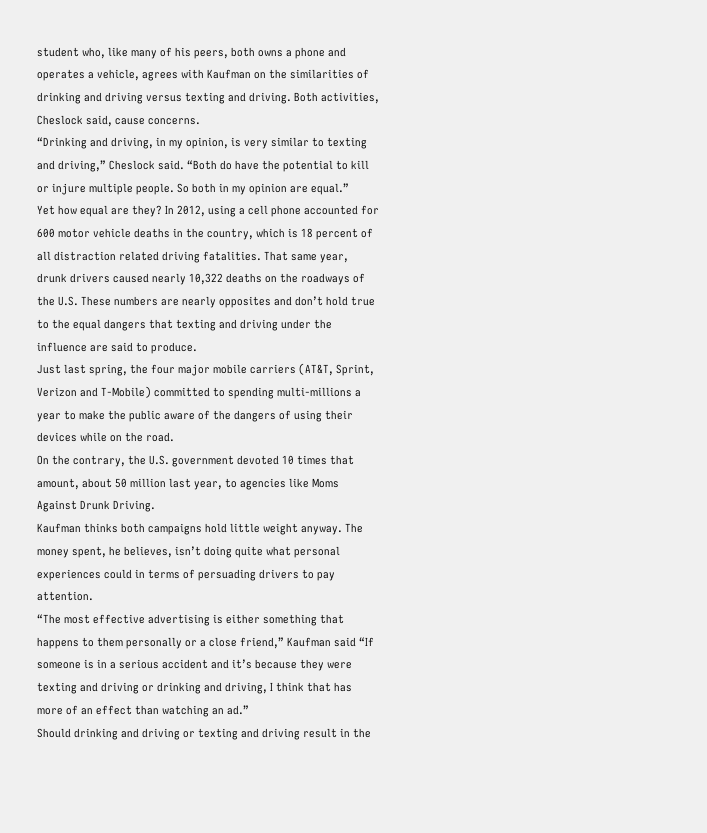student who, like many of his peers, both owns a phone and operates a vehicle, agrees with Kaufman on the similarities of drinking and driving versus texting and driving. Both activities, Cheslock said, cause concerns.
“Drinking and driving, in my opinion, is very similar to texting and driving,” Cheslock said. “Both do have the potential to kill or injure multiple people. So both in my opinion are equal.”
Yet how equal are they? In 2012, using a cell phone accounted for 600 motor vehicle deaths in the country, which is 18 percent of all distraction related driving fatalities. That same year, drunk drivers caused nearly 10,322 deaths on the roadways of the U.S. These numbers are nearly opposites and don’t hold true to the equal dangers that texting and driving under the influence are said to produce.
Just last spring, the four major mobile carriers (AT&T, Sprint, Verizon and T-Mobile) committed to spending multi-millions a year to make the public aware of the dangers of using their devices while on the road.
On the contrary, the U.S. government devoted 10 times that amount, about 50 million last year, to agencies like Moms Against Drunk Driving.
Kaufman thinks both campaigns hold little weight anyway. The money spent, he believes, isn’t doing quite what personal experiences could in terms of persuading drivers to pay attention.
“The most effective advertising is either something that happens to them personally or a close friend,” Kaufman said “If someone is in a serious accident and it’s because they were texting and driving or drinking and driving, I think that has more of an effect than watching an ad.”
Should drinking and driving or texting and driving result in the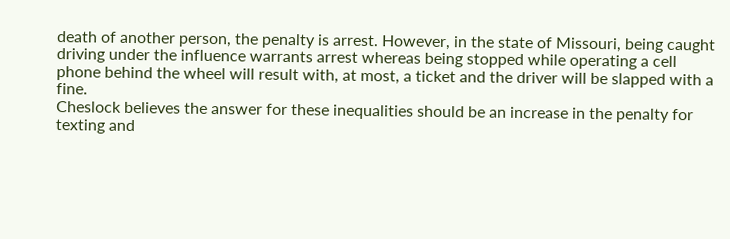death of another person, the penalty is arrest. However, in the state of Missouri, being caught driving under the influence warrants arrest whereas being stopped while operating a cell phone behind the wheel will result with, at most, a ticket and the driver will be slapped with a fine.
Cheslock believes the answer for these inequalities should be an increase in the penalty for texting and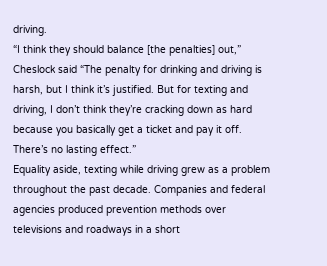driving.
“I think they should balance [the penalties] out,” Cheslock said “The penalty for drinking and driving is harsh, but I think it’s justified. But for texting and driving, I don’t think they’re cracking down as hard because you basically get a ticket and pay it off. There’s no lasting effect.”
Equality aside, texting while driving grew as a problem throughout the past decade. Companies and federal agencies produced prevention methods over televisions and roadways in a short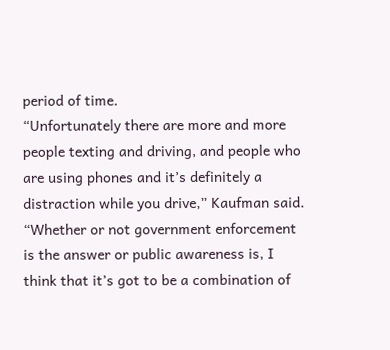period of time.
“Unfortunately there are more and more people texting and driving, and people who are using phones and it’s definitely a distraction while you drive,” Kaufman said. “Whether or not government enforcement is the answer or public awareness is, I think that it’s got to be a combination of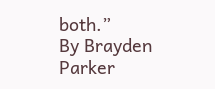both.”
By Brayden Parker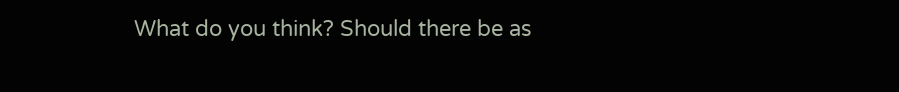What do you think? Should there be as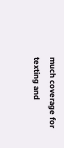much coverage for texting and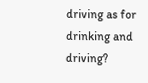driving as for drinking and driving?